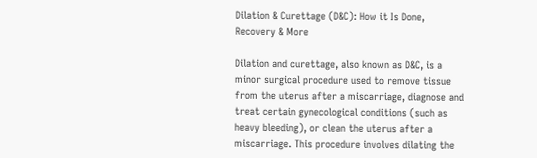Dilation & Curettage (D&C): How it Is Done, Recovery & More

Dilation and curettage, also known as D&C, is a minor surgical procedure used to remove tissue from the uterus after a miscarriage, diagnose and treat certain gynecological conditions (such as heavy bleeding), or clean the uterus after a miscarriage. This procedure involves dilating the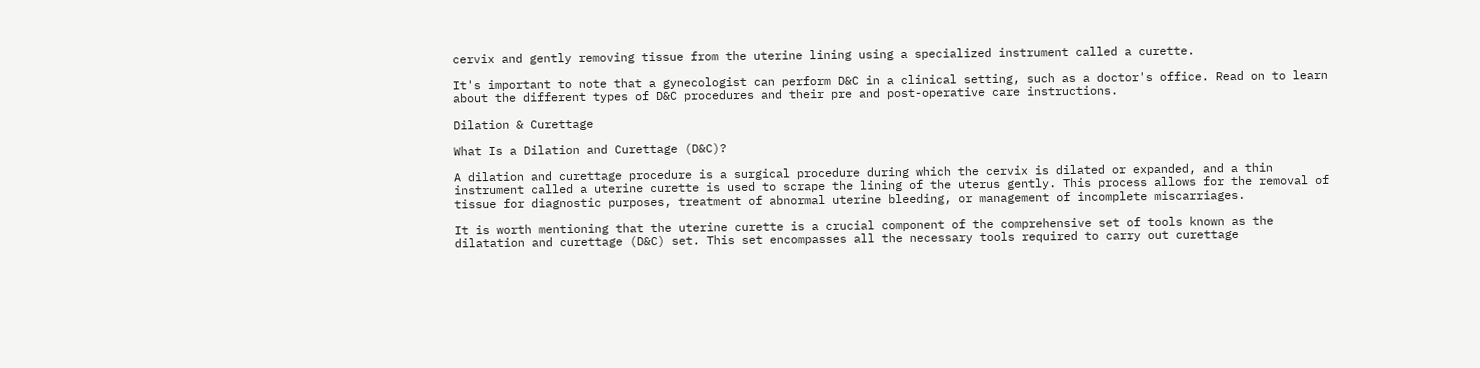cervix and gently removing tissue from the uterine lining using a specialized instrument called a curette.

It's important to note that a gynecologist can perform D&C in a clinical setting, such as a doctor's office. Read on to learn about the different types of D&C procedures and their pre and post-operative care instructions.

Dilation & Curettage

What Is a Dilation and Curettage (D&C)?

A dilation and curettage procedure is a surgical procedure during which the cervix is dilated or expanded, and a thin instrument called a uterine curette is used to scrape the lining of the uterus gently. This process allows for the removal of tissue for diagnostic purposes, treatment of abnormal uterine bleeding, or management of incomplete miscarriages.

It is worth mentioning that the uterine curette is a crucial component of the comprehensive set of tools known as the dilatation and curettage (D&C) set. This set encompasses all the necessary tools required to carry out curettage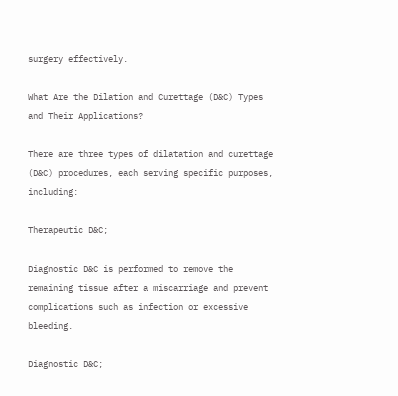surgery effectively.

What Are the Dilation and Curettage (D&C) Types and Their Applications?

There are three types of dilatation and curettage (D&C) procedures, each serving specific purposes, including:

Therapeutic D&C;

Diagnostic D&C is performed to remove the remaining tissue after a miscarriage and prevent complications such as infection or excessive bleeding.

Diagnostic D&C;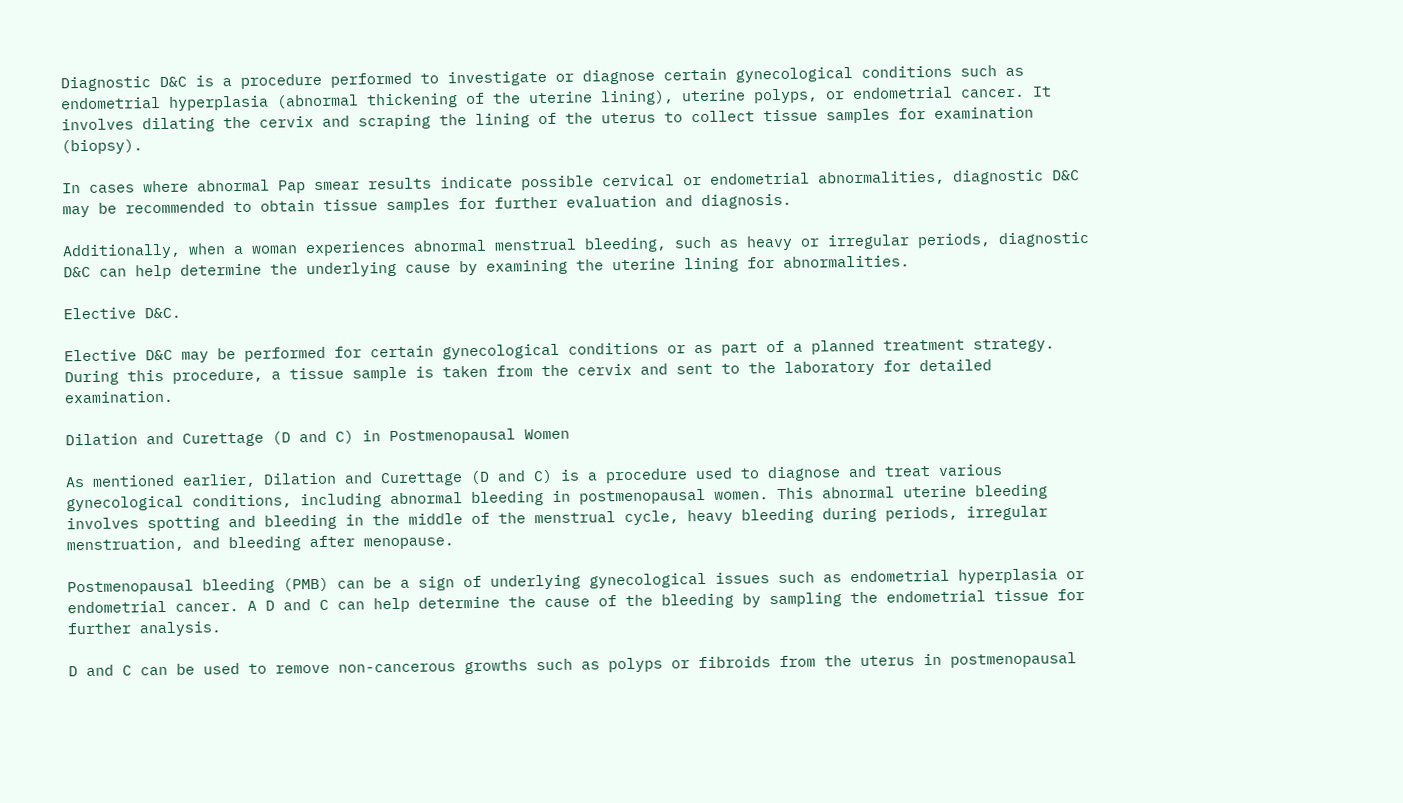Diagnostic D&C is a procedure performed to investigate or diagnose certain gynecological conditions such as endometrial hyperplasia (abnormal thickening of the uterine lining), uterine polyps, or endometrial cancer. It involves dilating the cervix and scraping the lining of the uterus to collect tissue samples for examination (biopsy).

In cases where abnormal Pap smear results indicate possible cervical or endometrial abnormalities, diagnostic D&C may be recommended to obtain tissue samples for further evaluation and diagnosis.

Additionally, when a woman experiences abnormal menstrual bleeding, such as heavy or irregular periods, diagnostic D&C can help determine the underlying cause by examining the uterine lining for abnormalities.

Elective D&C.

Elective D&C may be performed for certain gynecological conditions or as part of a planned treatment strategy. During this procedure, a tissue sample is taken from the cervix and sent to the laboratory for detailed examination.

Dilation and Curettage (D and C) in Postmenopausal Women

As mentioned earlier, Dilation and Curettage (D and C) is a procedure used to diagnose and treat various gynecological conditions, including abnormal bleeding in postmenopausal women. This abnormal uterine bleeding involves spotting and bleeding in the middle of the menstrual cycle, heavy bleeding during periods, irregular menstruation, and bleeding after menopause.

Postmenopausal bleeding (PMB) can be a sign of underlying gynecological issues such as endometrial hyperplasia or endometrial cancer. A D and C can help determine the cause of the bleeding by sampling the endometrial tissue for further analysis.

D and C can be used to remove non-cancerous growths such as polyps or fibroids from the uterus in postmenopausal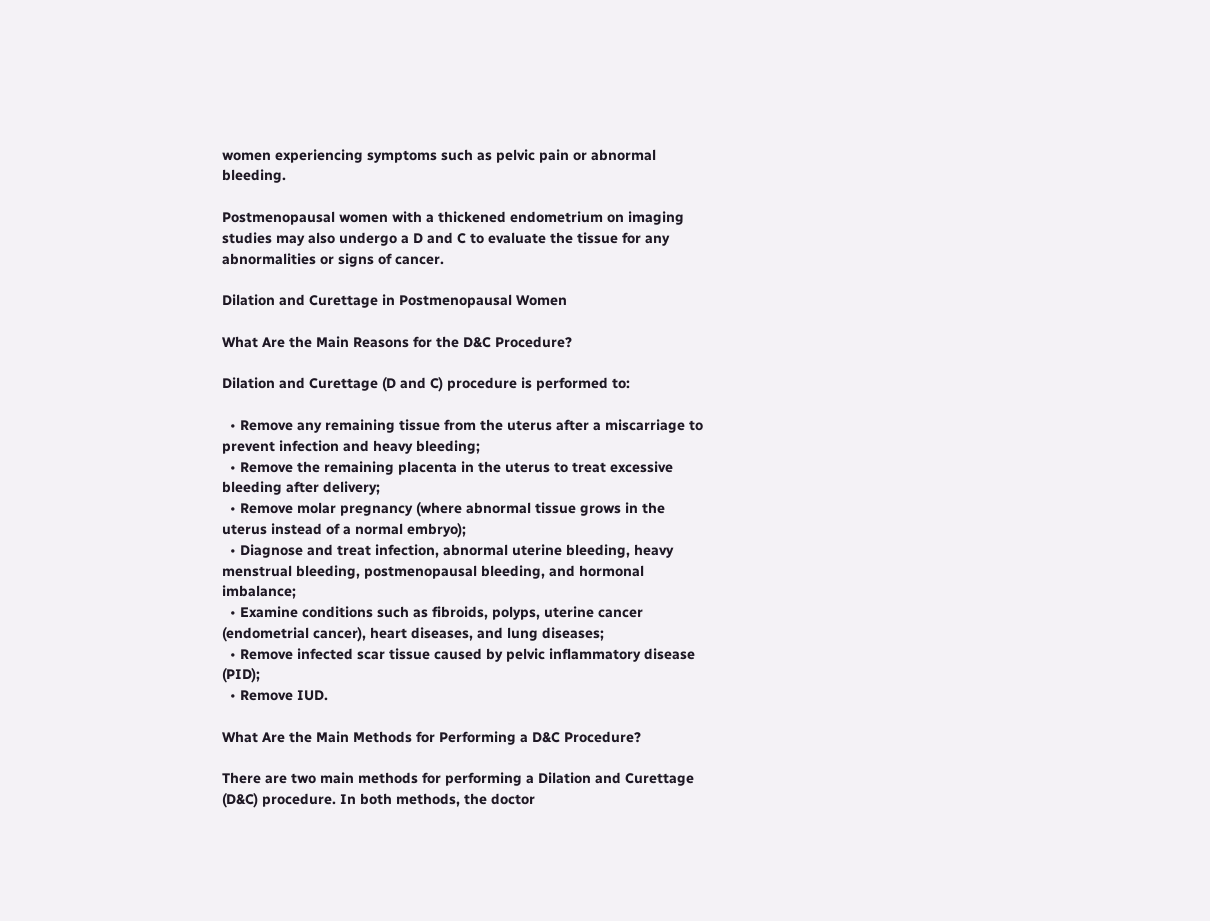women experiencing symptoms such as pelvic pain or abnormal bleeding.

Postmenopausal women with a thickened endometrium on imaging studies may also undergo a D and C to evaluate the tissue for any abnormalities or signs of cancer.

Dilation and Curettage in Postmenopausal Women

What Are the Main Reasons for the D&C Procedure?

Dilation and Curettage (D and C) procedure is performed to:

  • Remove any remaining tissue from the uterus after a miscarriage to prevent infection and heavy bleeding;
  • Remove the remaining placenta in the uterus to treat excessive bleeding after delivery;
  • Remove molar pregnancy (where abnormal tissue grows in the uterus instead of a normal embryo);
  • Diagnose and treat infection, abnormal uterine bleeding, heavy menstrual bleeding, postmenopausal bleeding, and hormonal imbalance;
  • Examine conditions such as fibroids, polyps, uterine cancer (endometrial cancer), heart diseases, and lung diseases;
  • Remove infected scar tissue caused by pelvic inflammatory disease (PID);
  • Remove IUD.

What Are the Main Methods for Performing a D&C Procedure?

There are two main methods for performing a Dilation and Curettage (D&C) procedure. In both methods, the doctor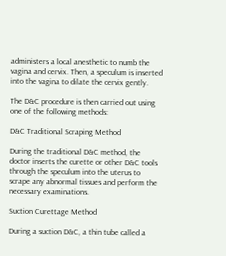administers a local anesthetic to numb the vagina and cervix. Then, a speculum is inserted into the vagina to dilate the cervix gently.

The D&C procedure is then carried out using one of the following methods:

D&C Traditional Scraping Method

During the traditional D&C method, the doctor inserts the curette or other D&C tools through the speculum into the uterus to scrape any abnormal tissues and perform the necessary examinations.

Suction Curettage Method

During a suction D&C, a thin tube called a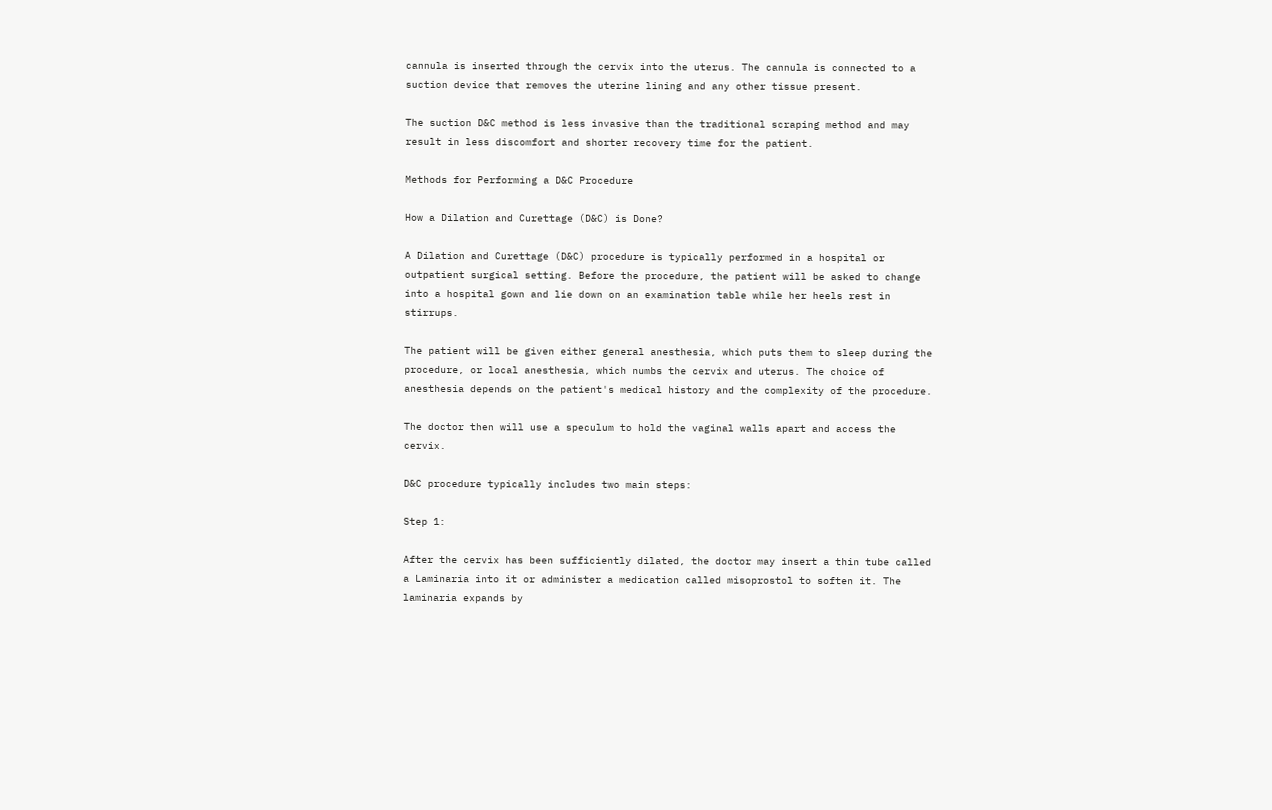cannula is inserted through the cervix into the uterus. The cannula is connected to a suction device that removes the uterine lining and any other tissue present.

The suction D&C method is less invasive than the traditional scraping method and may result in less discomfort and shorter recovery time for the patient.

Methods for Performing a D&C Procedure

How a Dilation and Curettage (D&C) is Done?

A Dilation and Curettage (D&C) procedure is typically performed in a hospital or outpatient surgical setting. Before the procedure, the patient will be asked to change into a hospital gown and lie down on an examination table while her heels rest in stirrups.

The patient will be given either general anesthesia, which puts them to sleep during the procedure, or local anesthesia, which numbs the cervix and uterus. The choice of anesthesia depends on the patient's medical history and the complexity of the procedure.

The doctor then will use a speculum to hold the vaginal walls apart and access the cervix.

D&C procedure typically includes two main steps:

Step 1:

After the cervix has been sufficiently dilated, the doctor may insert a thin tube called a Laminaria into it or administer a medication called misoprostol to soften it. The laminaria expands by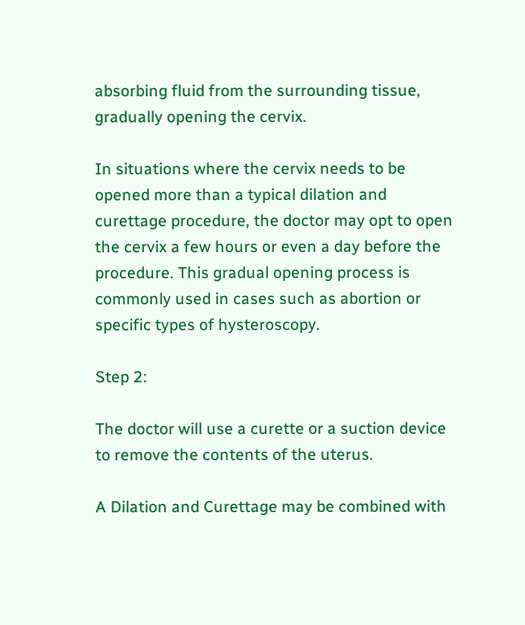absorbing fluid from the surrounding tissue, gradually opening the cervix.

In situations where the cervix needs to be opened more than a typical dilation and curettage procedure, the doctor may opt to open the cervix a few hours or even a day before the procedure. This gradual opening process is commonly used in cases such as abortion or specific types of hysteroscopy.

Step 2:

The doctor will use a curette or a suction device to remove the contents of the uterus.

A Dilation and Curettage may be combined with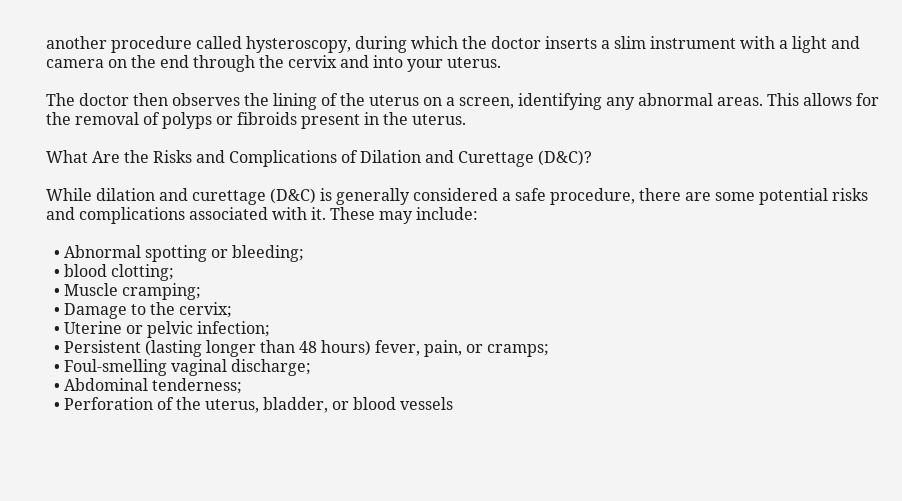another procedure called hysteroscopy, during which the doctor inserts a slim instrument with a light and camera on the end through the cervix and into your uterus.

The doctor then observes the lining of the uterus on a screen, identifying any abnormal areas. This allows for the removal of polyps or fibroids present in the uterus.

What Are the Risks and Complications of Dilation and Curettage (D&C)?

While dilation and curettage (D&C) is generally considered a safe procedure, there are some potential risks and complications associated with it. These may include:

  • Abnormal spotting or bleeding;
  • blood clotting;
  • Muscle cramping;
  • Damage to the cervix;
  • Uterine or pelvic infection;
  • Persistent (lasting longer than 48 hours) fever, pain, or cramps;
  • Foul-smelling vaginal discharge;
  • Abdominal tenderness;
  • Perforation of the uterus, bladder, or blood vessels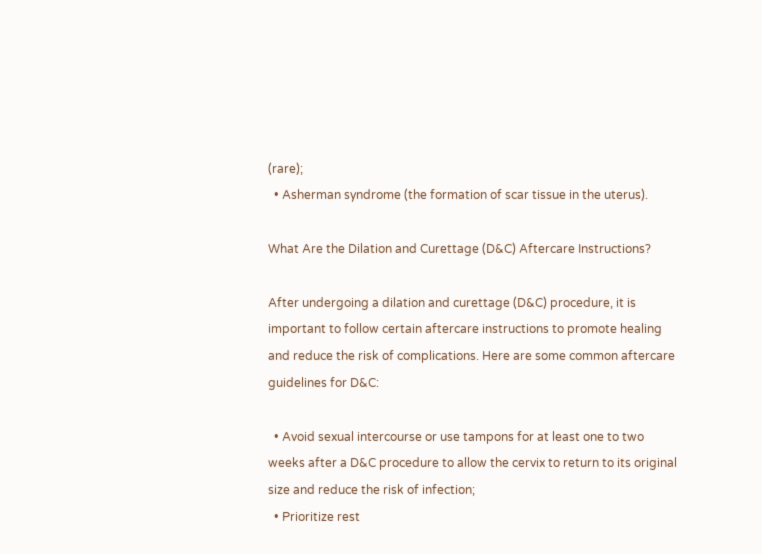(rare);
  • Asherman syndrome (the formation of scar tissue in the uterus).

What Are the Dilation and Curettage (D&C) Aftercare Instructions?

After undergoing a dilation and curettage (D&C) procedure, it is important to follow certain aftercare instructions to promote healing and reduce the risk of complications. Here are some common aftercare guidelines for D&C:

  • Avoid sexual intercourse or use tampons for at least one to two weeks after a D&C procedure to allow the cervix to return to its original size and reduce the risk of infection;
  • Prioritize rest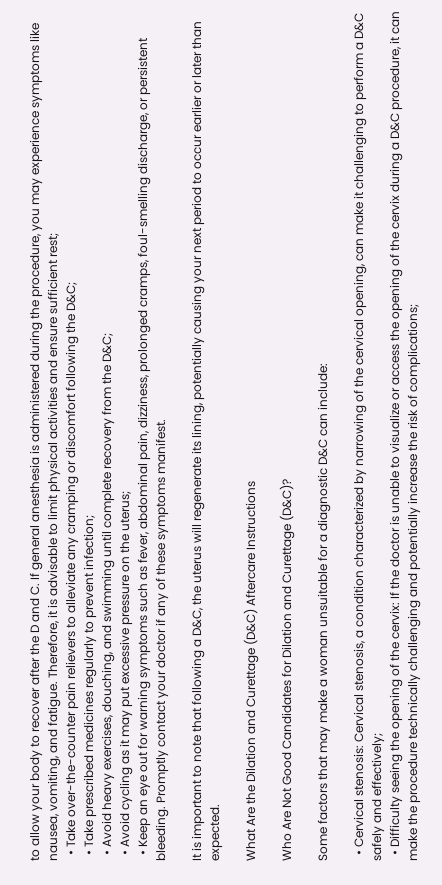to allow your body to recover after the D and C. If general anesthesia is administered during the procedure, you may experience symptoms like nausea, vomiting, and fatigue. Therefore, it is advisable to limit physical activities and ensure sufficient rest;
  • Take over-the-counter pain relievers to alleviate any cramping or discomfort following the D&C;
  • Take prescribed medicines regularly to prevent infection;
  • Avoid heavy exercises, douching, and swimming until complete recovery from the D&C;
  • Avoid cycling as it may put excessive pressure on the uterus;
  • Keep an eye out for warning symptoms such as fever, abdominal pain, dizziness, prolonged cramps, foul-smelling discharge, or persistent bleeding. Promptly contact your doctor if any of these symptoms manifest.

It is important to note that following a D&C, the uterus will regenerate its lining, potentially causing your next period to occur earlier or later than expected.

What Are the Dilation and Curettage (D&C) Aftercare Instructions

Who Are Not Good Candidates for Dilation and Curettage (D&C)?

Some factors that may make a woman unsuitable for a diagnostic D&C can include:

  • Cervical stenosis: Cervical stenosis, a condition characterized by narrowing of the cervical opening, can make it challenging to perform a D&C safely and effectively;
  • Difficulty seeing the opening of the cervix: If the doctor is unable to visualize or access the opening of the cervix during a D&C procedure, it can make the procedure technically challenging and potentially increase the risk of complications;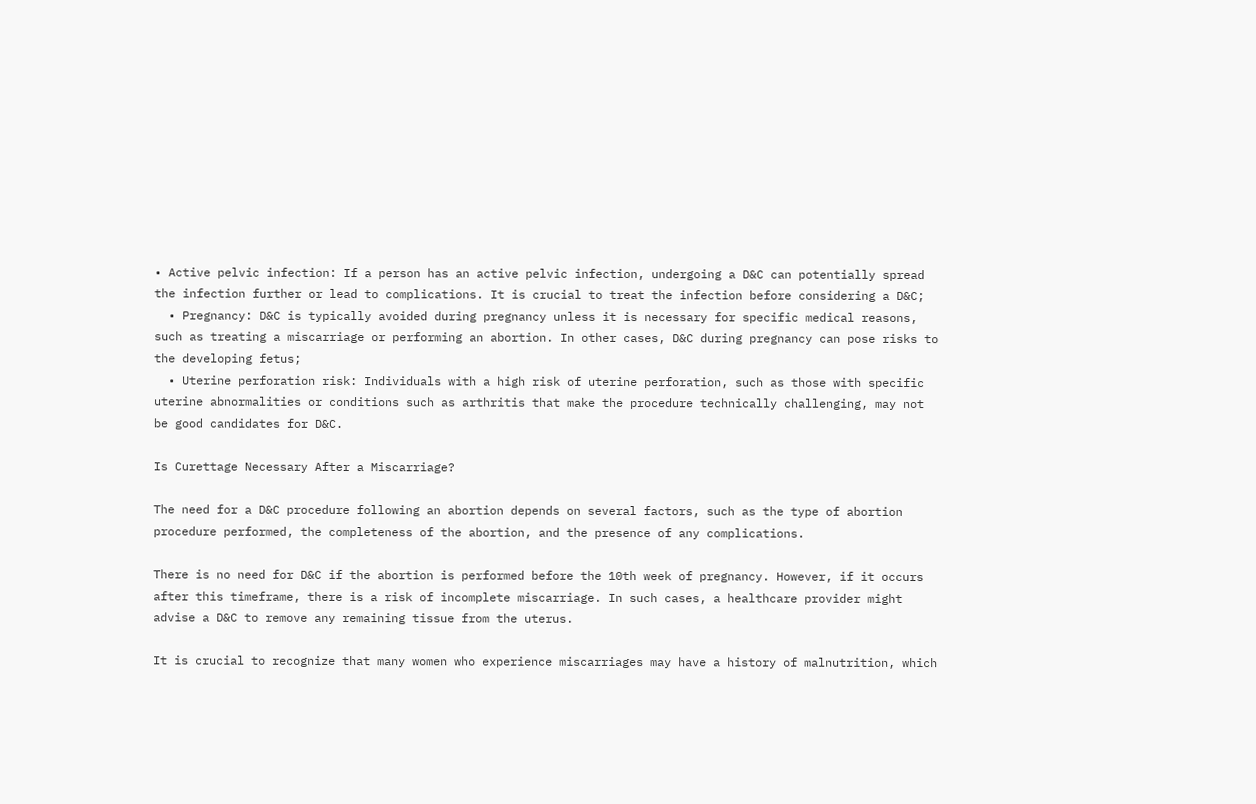• Active pelvic infection: If a person has an active pelvic infection, undergoing a D&C can potentially spread the infection further or lead to complications. It is crucial to treat the infection before considering a D&C;
  • Pregnancy: D&C is typically avoided during pregnancy unless it is necessary for specific medical reasons, such as treating a miscarriage or performing an abortion. In other cases, D&C during pregnancy can pose risks to the developing fetus;
  • Uterine perforation risk: Individuals with a high risk of uterine perforation, such as those with specific uterine abnormalities or conditions such as arthritis that make the procedure technically challenging, may not be good candidates for D&C.

Is Curettage Necessary After a Miscarriage?

The need for a D&C procedure following an abortion depends on several factors, such as the type of abortion procedure performed, the completeness of the abortion, and the presence of any complications.

There is no need for D&C if the abortion is performed before the 10th week of pregnancy. However, if it occurs after this timeframe, there is a risk of incomplete miscarriage. In such cases, a healthcare provider might advise a D&C to remove any remaining tissue from the uterus.

It is crucial to recognize that many women who experience miscarriages may have a history of malnutrition, which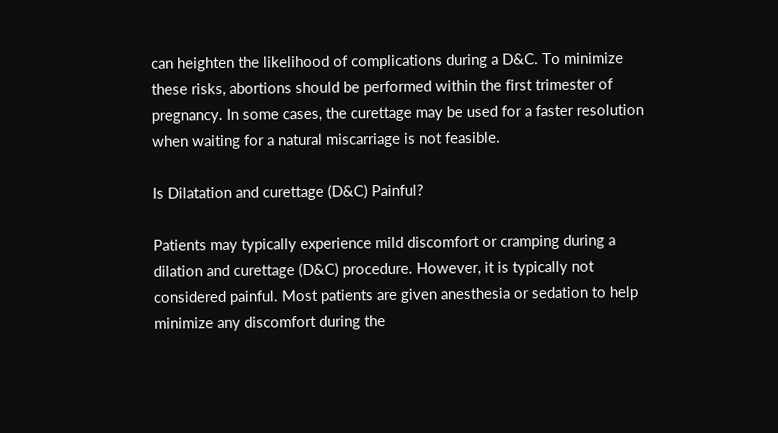can heighten the likelihood of complications during a D&C. To minimize these risks, abortions should be performed within the first trimester of pregnancy. In some cases, the curettage may be used for a faster resolution when waiting for a natural miscarriage is not feasible.

Is Dilatation and curettage (D&C) Painful?

Patients may typically experience mild discomfort or cramping during a dilation and curettage (D&C) procedure. However, it is typically not considered painful. Most patients are given anesthesia or sedation to help minimize any discomfort during the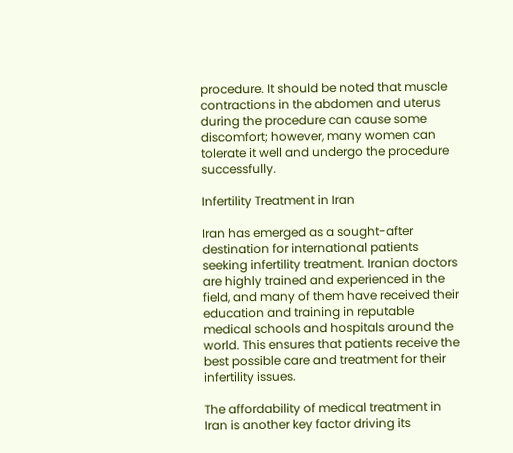procedure. It should be noted that muscle contractions in the abdomen and uterus during the procedure can cause some discomfort; however, many women can tolerate it well and undergo the procedure successfully.

Infertility Treatment in Iran

Iran has emerged as a sought-after destination for international patients seeking infertility treatment. Iranian doctors are highly trained and experienced in the field, and many of them have received their education and training in reputable medical schools and hospitals around the world. This ensures that patients receive the best possible care and treatment for their infertility issues.

The affordability of medical treatment in Iran is another key factor driving its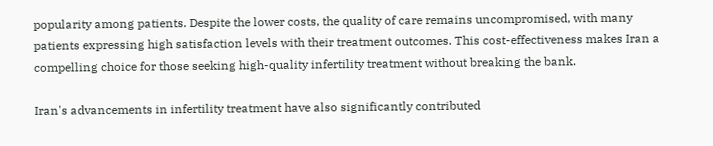popularity among patients. Despite the lower costs, the quality of care remains uncompromised, with many patients expressing high satisfaction levels with their treatment outcomes. This cost-effectiveness makes Iran a compelling choice for those seeking high-quality infertility treatment without breaking the bank.

Iran's advancements in infertility treatment have also significantly contributed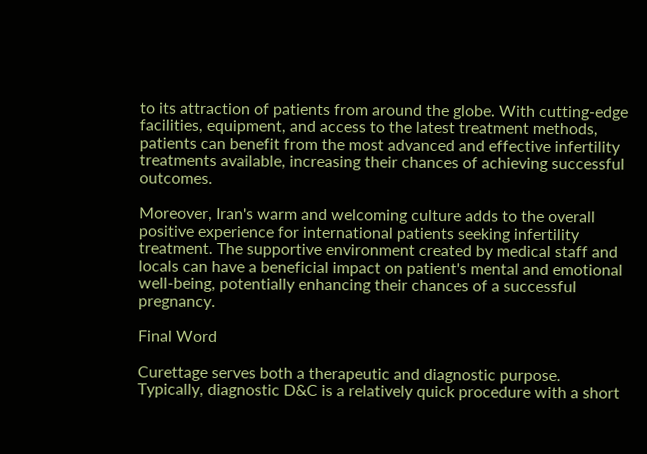to its attraction of patients from around the globe. With cutting-edge facilities, equipment, and access to the latest treatment methods, patients can benefit from the most advanced and effective infertility treatments available, increasing their chances of achieving successful outcomes.

Moreover, Iran's warm and welcoming culture adds to the overall positive experience for international patients seeking infertility treatment. The supportive environment created by medical staff and locals can have a beneficial impact on patient's mental and emotional well-being, potentially enhancing their chances of a successful pregnancy.

Final Word

Curettage serves both a therapeutic and diagnostic purpose. Typically, diagnostic D&C is a relatively quick procedure with a short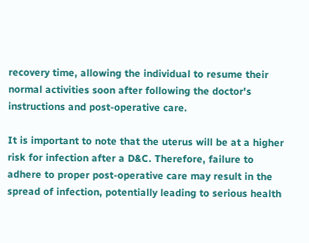recovery time, allowing the individual to resume their normal activities soon after following the doctor's instructions and post-operative care.

It is important to note that the uterus will be at a higher risk for infection after a D&C. Therefore, failure to adhere to proper post-operative care may result in the spread of infection, potentially leading to serious health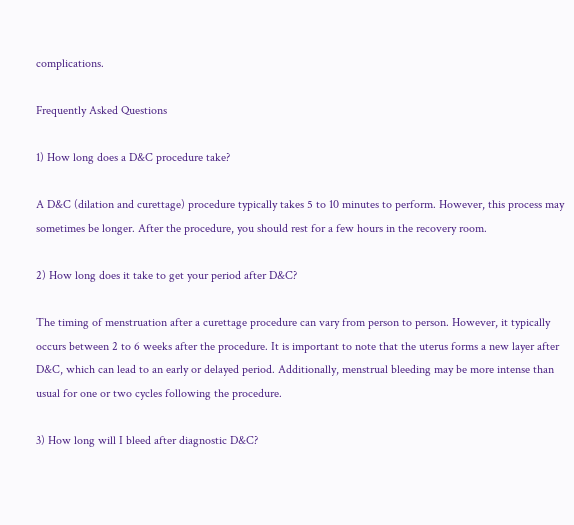complications.

Frequently Asked Questions

1) How long does a D&C procedure take?

A D&C (dilation and curettage) procedure typically takes 5 to 10 minutes to perform. However, this process may sometimes be longer. After the procedure, you should rest for a few hours in the recovery room.

2) How long does it take to get your period after D&C?

The timing of menstruation after a curettage procedure can vary from person to person. However, it typically occurs between 2 to 6 weeks after the procedure. It is important to note that the uterus forms a new layer after D&C, which can lead to an early or delayed period. Additionally, menstrual bleeding may be more intense than usual for one or two cycles following the procedure.

3) How long will I bleed after diagnostic D&C?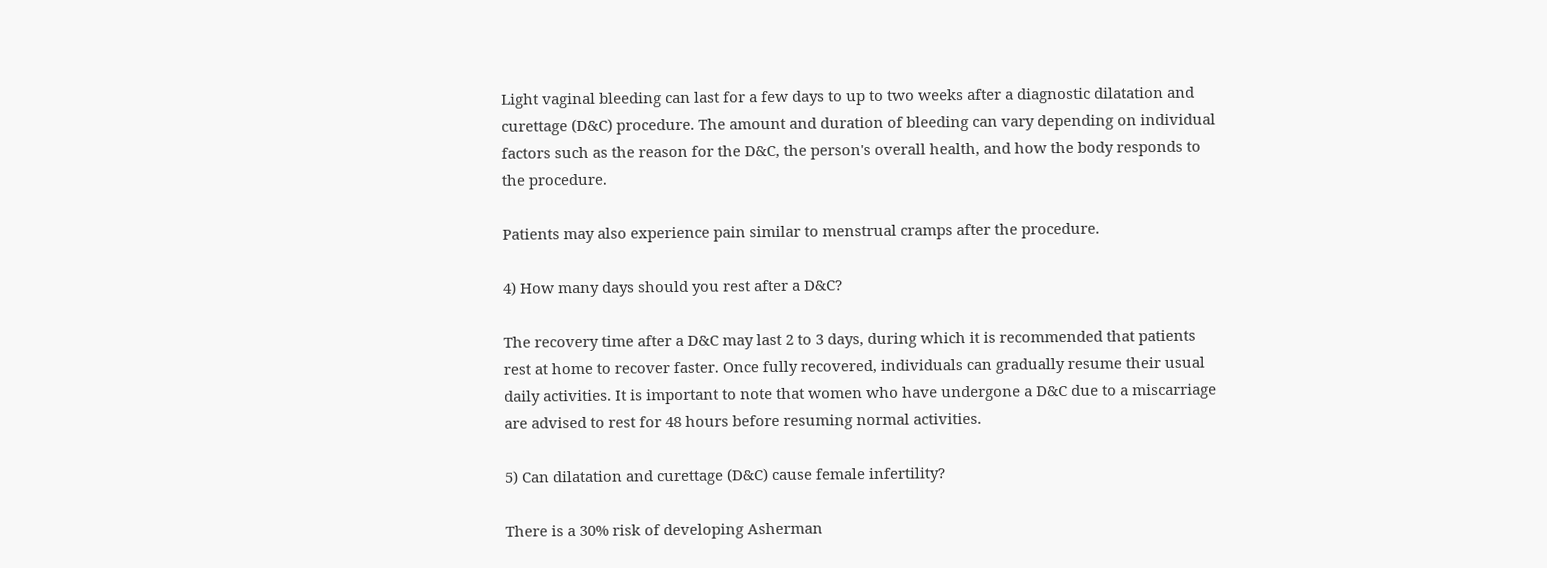Light vaginal bleeding can last for a few days to up to two weeks after a diagnostic dilatation and curettage (D&C) procedure. The amount and duration of bleeding can vary depending on individual factors such as the reason for the D&C, the person's overall health, and how the body responds to the procedure.

Patients may also experience pain similar to menstrual cramps after the procedure.

4) How many days should you rest after a D&C?

The recovery time after a D&C may last 2 to 3 days, during which it is recommended that patients rest at home to recover faster. Once fully recovered, individuals can gradually resume their usual daily activities. It is important to note that women who have undergone a D&C due to a miscarriage are advised to rest for 48 hours before resuming normal activities.

5) Can dilatation and curettage (D&C) cause female infertility?

There is a 30% risk of developing Asherman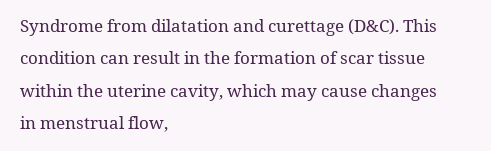Syndrome from dilatation and curettage (D&C). This condition can result in the formation of scar tissue within the uterine cavity, which may cause changes in menstrual flow,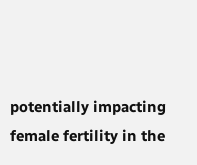potentially impacting female fertility in the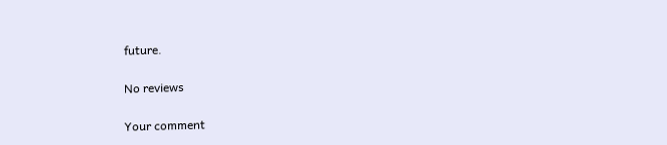future.

No reviews

Your comment